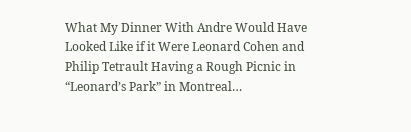What My Dinner With Andre Would Have Looked Like if it Were Leonard Cohen and Philip Tetrault Having a Rough Picnic in “Leonard’s Park” in Montreal…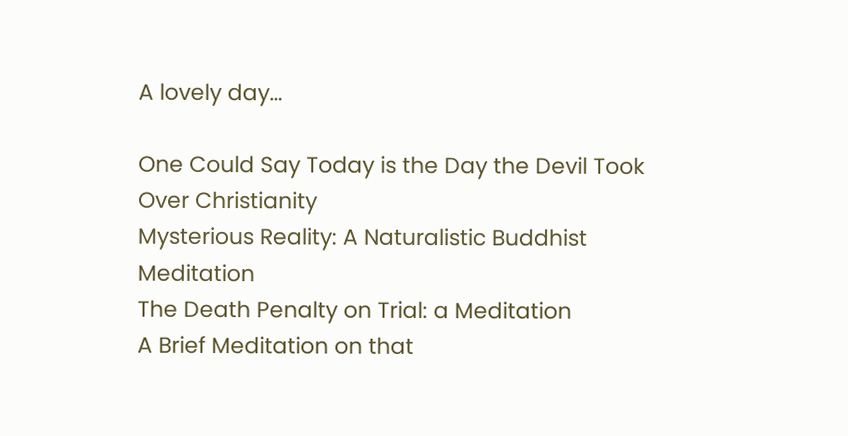A lovely day…

One Could Say Today is the Day the Devil Took Over Christianity
Mysterious Reality: A Naturalistic Buddhist Meditation
The Death Penalty on Trial: a Meditation
A Brief Meditation on that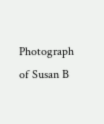Photograph of Susan B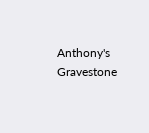Anthony's Gravestone